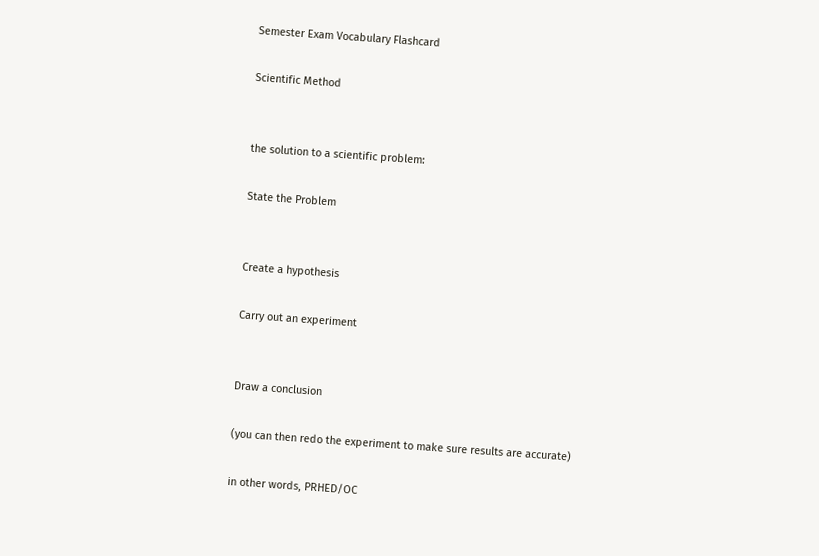Semester Exam Vocabulary Flashcard

Scientific Method


the solution to a scientific problem:

State the Problem


Create a hypothesis

Carry out an experiment


Draw a conclusion

(you can then redo the experiment to make sure results are accurate)

in other words, PRHED/OC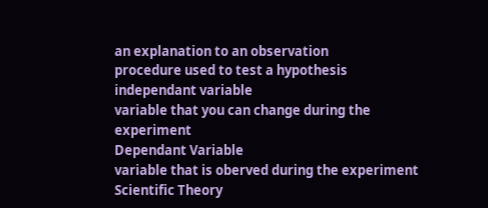an explanation to an observation
procedure used to test a hypothesis
independant variable
variable that you can change during the experiment
Dependant Variable
variable that is oberved during the experiment
Scientific Theory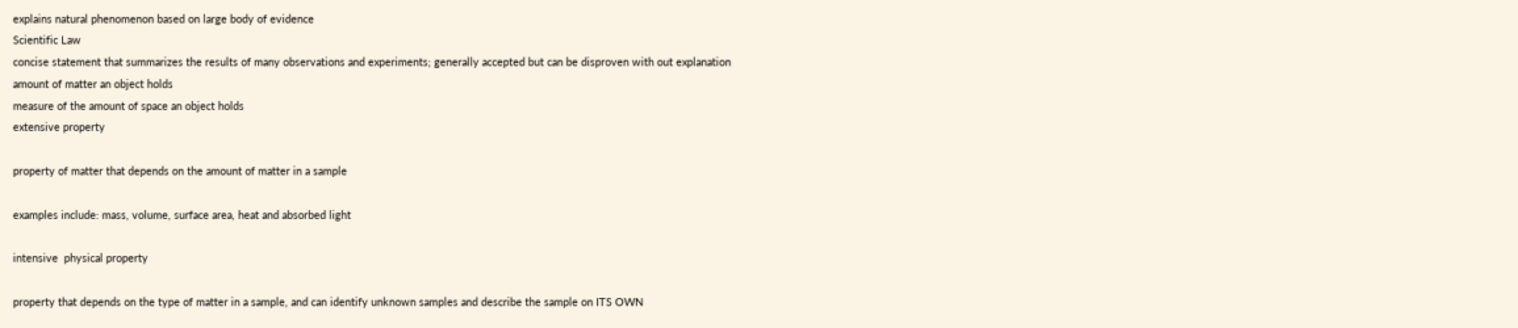explains natural phenomenon based on large body of evidence
Scientific Law
concise statement that summarizes the results of many observations and experiments; generally accepted but can be disproven with out explanation
amount of matter an object holds
measure of the amount of space an object holds
extensive property

property of matter that depends on the amount of matter in a sample

examples include: mass, volume, surface area, heat and absorbed light

intensive  physical property

property that depends on the type of matter in a sample, and can identify unknown samples and describe the sample on ITS OWN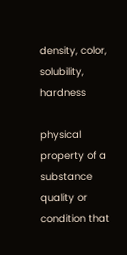density, color, solubility, hardness

physical property of a substance
quality or condition that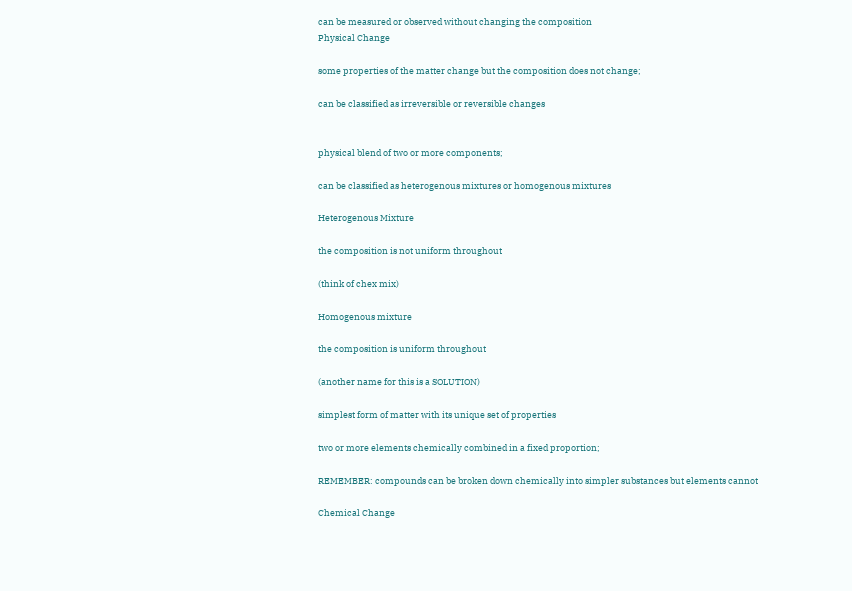can be measured or observed without changing the composition
Physical Change

some properties of the matter change but the composition does not change;

can be classified as irreversible or reversible changes


physical blend of two or more components;

can be classified as heterogenous mixtures or homogenous mixtures

Heterogenous Mixture

the composition is not uniform throughout

(think of chex mix)

Homogenous mixture

the composition is uniform throughout

(another name for this is a SOLUTION)

simplest form of matter with its unique set of properties

two or more elements chemically combined in a fixed proportion;

REMEMBER: compounds can be broken down chemically into simpler substances but elements cannot

Chemical Change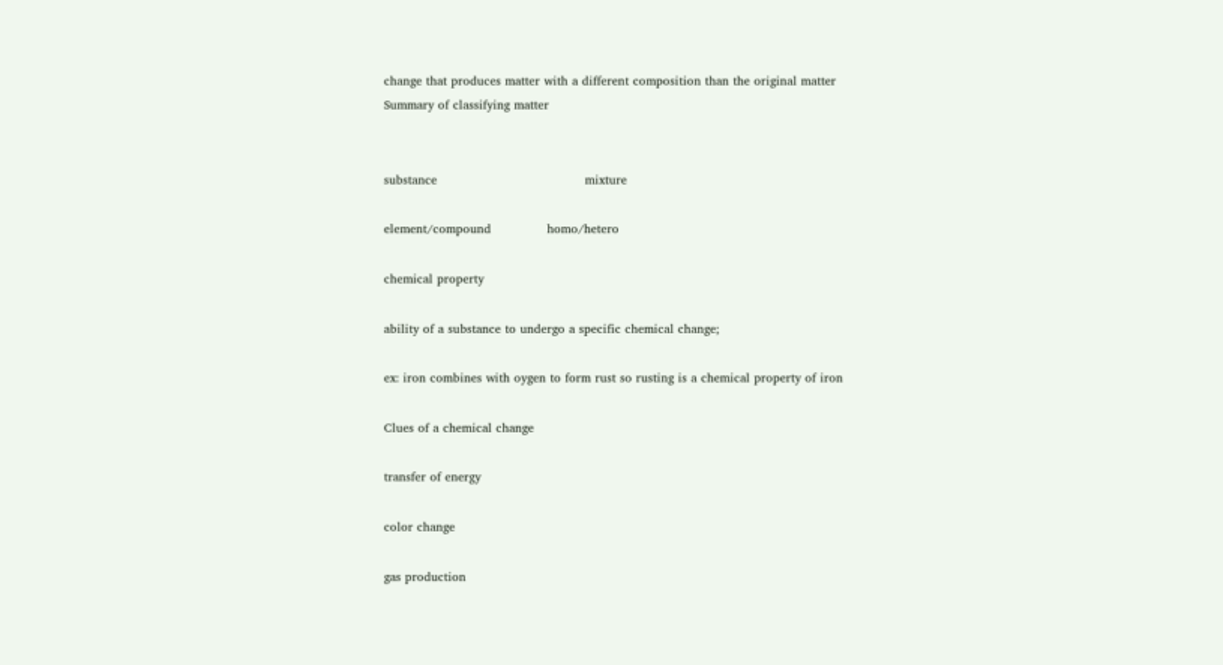change that produces matter with a different composition than the original matter
Summary of classifying matter


substance                                     mixture

element/compound              homo/hetero

chemical property

ability of a substance to undergo a specific chemical change;

ex: iron combines with oygen to form rust so rusting is a chemical property of iron

Clues of a chemical change

transfer of energy

color change

gas production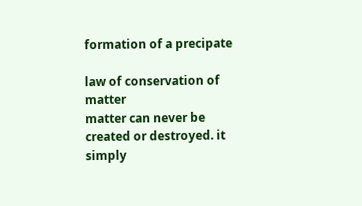formation of a precipate

law of conservation of matter
matter can never be created or destroyed. it simply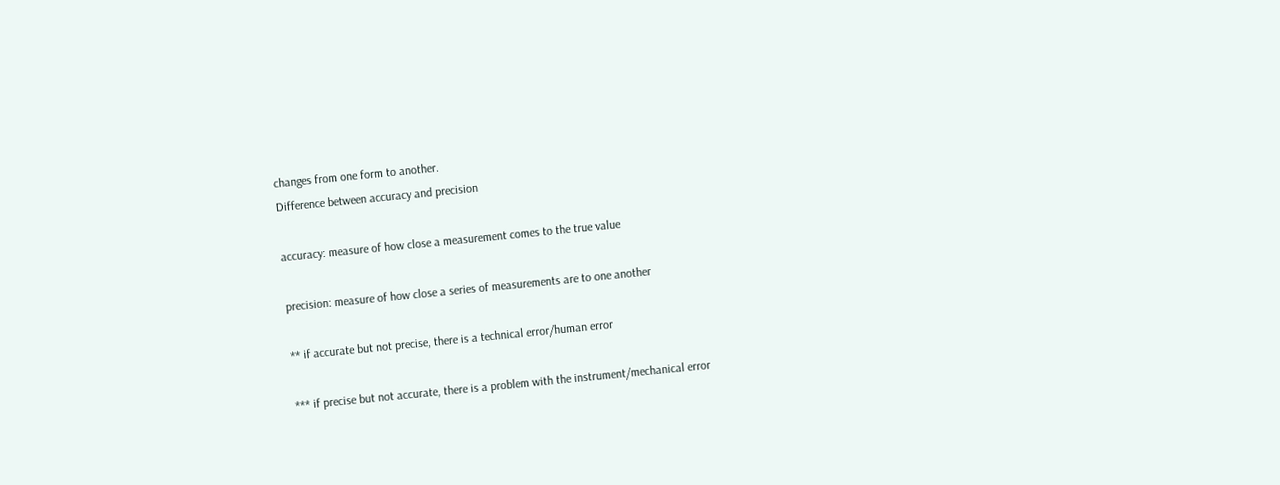changes from one form to another.
Difference between accuracy and precision

accuracy: measure of how close a measurement comes to the true value

precision: measure of how close a series of measurements are to one another

** if accurate but not precise, there is a technical error/human error

*** if precise but not accurate, there is a problem with the instrument/mechanical error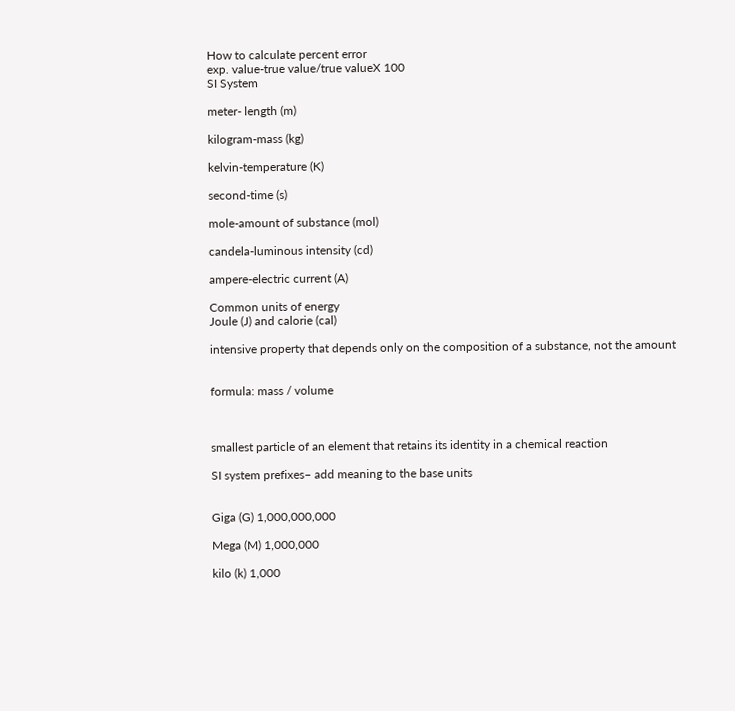How to calculate percent error
exp. value-true value/true valueX 100
SI System

meter- length (m)

kilogram-mass (kg)

kelvin-temperature (K)

second-time (s)

mole-amount of substance (mol)

candela-luminous intensity (cd)

ampere-electric current (A)

Common units of energy
Joule (J) and calorie (cal)

intensive property that depends only on the composition of a substance, not the amount


formula: mass / volume



smallest particle of an element that retains its identity in a chemical reaction

SI system prefixes– add meaning to the base units


Giga (G) 1,000,000,000

Mega (M) 1,000,000

kilo (k) 1,000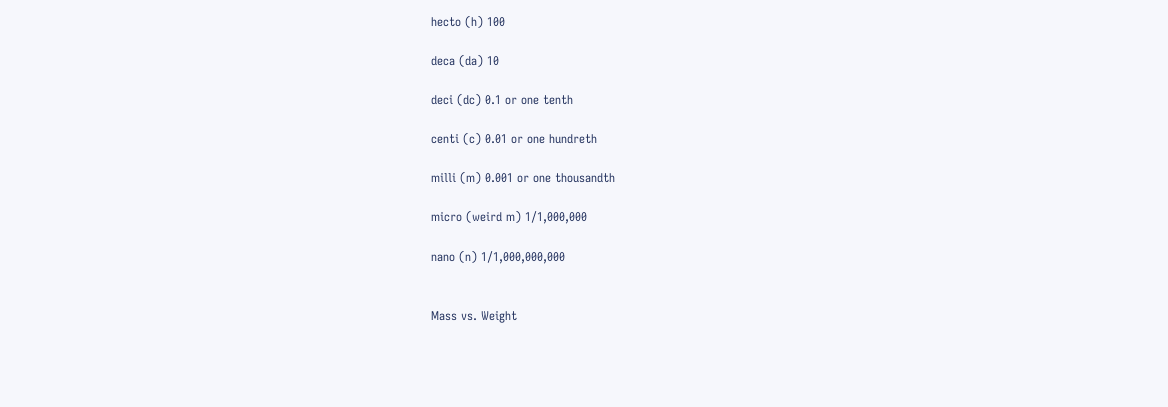hecto (h) 100

deca (da) 10

deci (dc) 0.1 or one tenth

centi (c) 0.01 or one hundreth

milli (m) 0.001 or one thousandth

micro (weird m) 1/1,000,000

nano (n) 1/1,000,000,000


Mass vs. Weight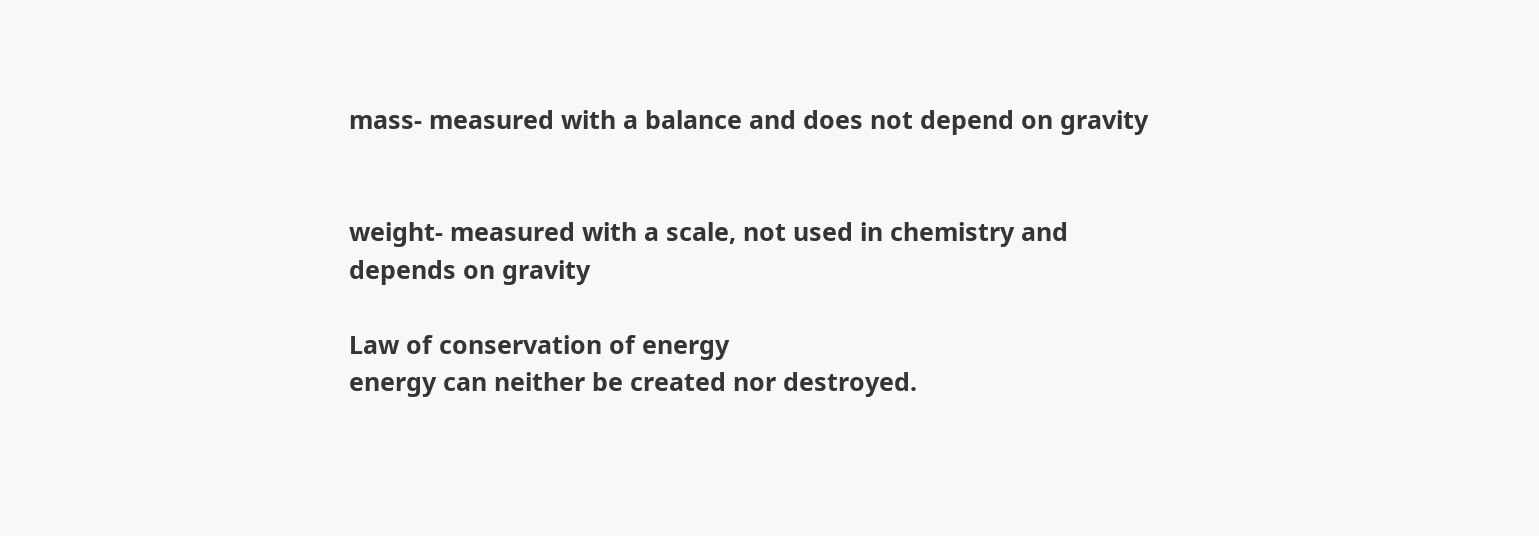mass- measured with a balance and does not depend on gravity


weight- measured with a scale, not used in chemistry and depends on gravity

Law of conservation of energy
energy can neither be created nor destroyed.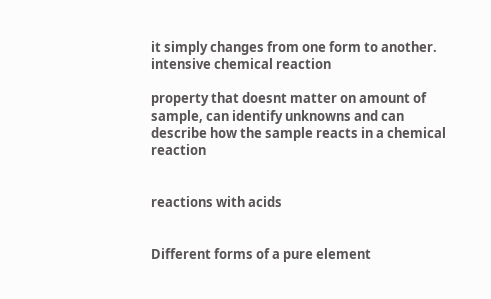it simply changes from one form to another.
intensive chemical reaction

property that doesnt matter on amount of sample, can identify unknowns and can describe how the sample reacts in a chemical reaction


reactions with acids


Different forms of a pure element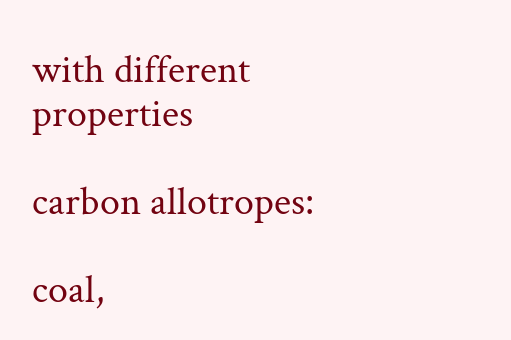with different properties

carbon allotropes:

coal,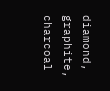diamond, graphite, charcoal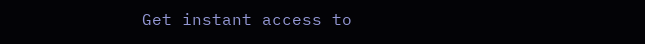Get instant access to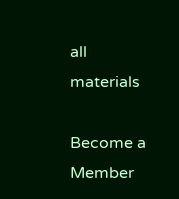all materials

Become a Member